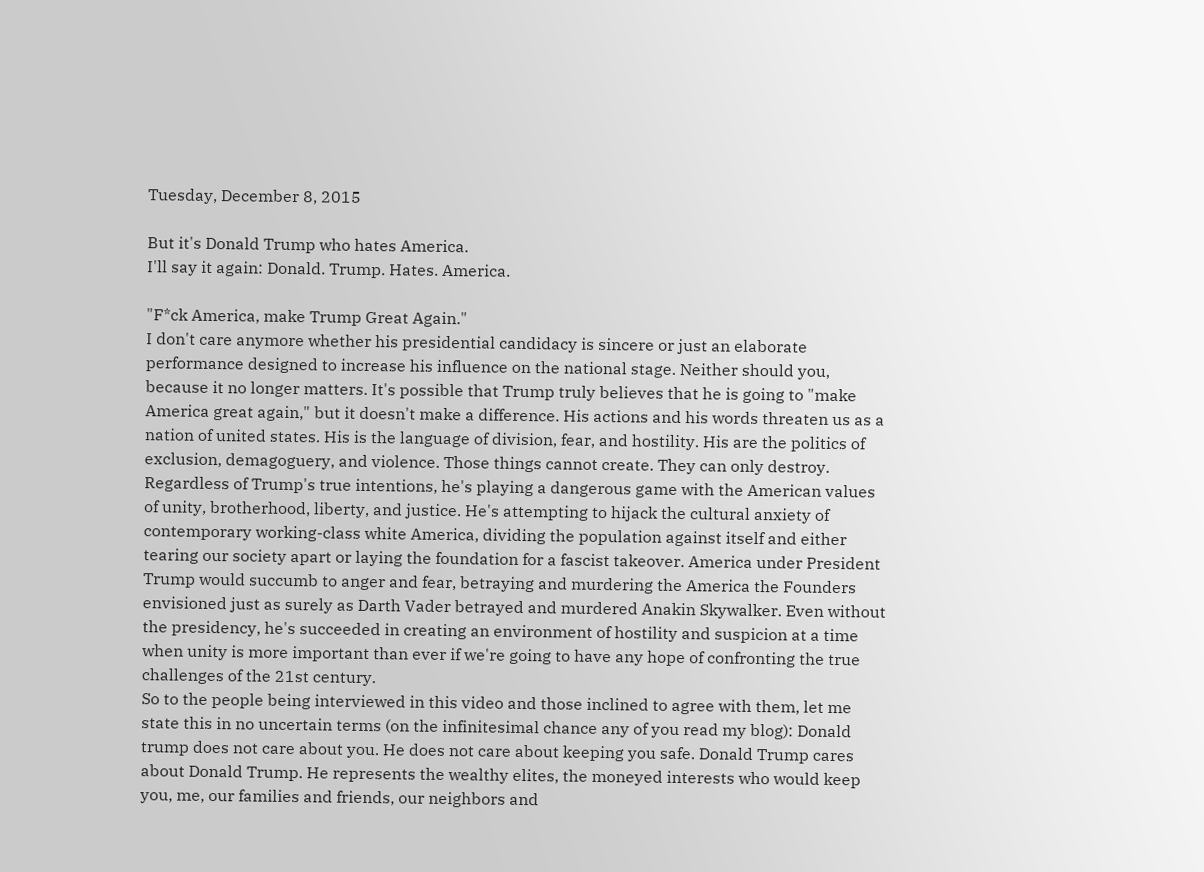Tuesday, December 8, 2015

But it's Donald Trump who hates America.
I'll say it again: Donald. Trump. Hates. America.

"F*ck America, make Trump Great Again."
I don't care anymore whether his presidential candidacy is sincere or just an elaborate performance designed to increase his influence on the national stage. Neither should you, because it no longer matters. It's possible that Trump truly believes that he is going to "make America great again," but it doesn't make a difference. His actions and his words threaten us as a nation of united states. His is the language of division, fear, and hostility. His are the politics of exclusion, demagoguery, and violence. Those things cannot create. They can only destroy.
Regardless of Trump's true intentions, he's playing a dangerous game with the American values of unity, brotherhood, liberty, and justice. He's attempting to hijack the cultural anxiety of contemporary working-class white America, dividing the population against itself and either tearing our society apart or laying the foundation for a fascist takeover. America under President Trump would succumb to anger and fear, betraying and murdering the America the Founders envisioned just as surely as Darth Vader betrayed and murdered Anakin Skywalker. Even without the presidency, he's succeeded in creating an environment of hostility and suspicion at a time when unity is more important than ever if we're going to have any hope of confronting the true challenges of the 21st century.
So to the people being interviewed in this video and those inclined to agree with them, let me state this in no uncertain terms (on the infinitesimal chance any of you read my blog): Donald trump does not care about you. He does not care about keeping you safe. Donald Trump cares about Donald Trump. He represents the wealthy elites, the moneyed interests who would keep you, me, our families and friends, our neighbors and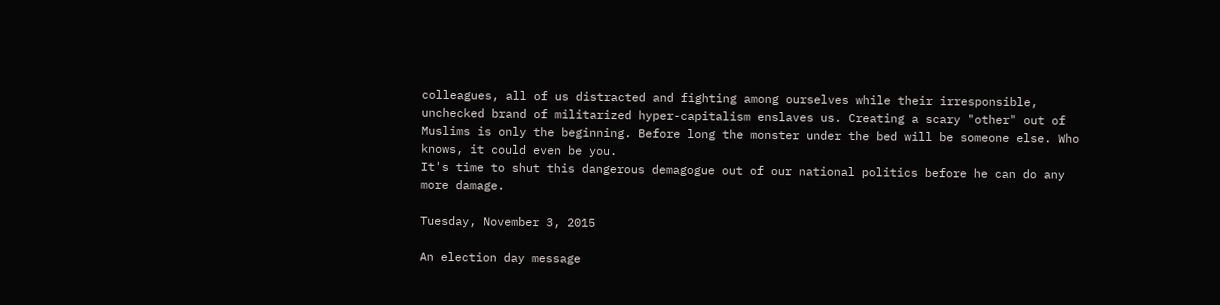colleagues, all of us distracted and fighting among ourselves while their irresponsible, unchecked brand of militarized hyper-capitalism enslaves us. Creating a scary "other" out of Muslims is only the beginning. Before long the monster under the bed will be someone else. Who knows, it could even be you.
It's time to shut this dangerous demagogue out of our national politics before he can do any more damage.

Tuesday, November 3, 2015

An election day message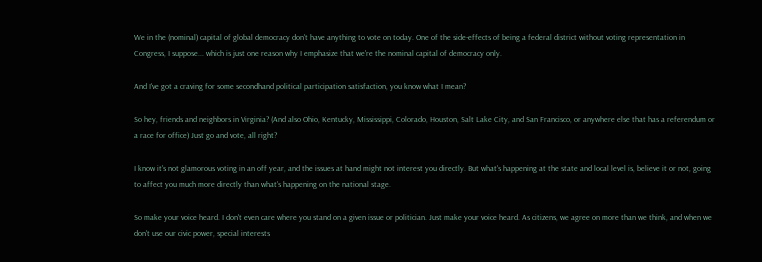We in the (nominal) capital of global democracy don't have anything to vote on today. One of the side-effects of being a federal district without voting representation in Congress, I suppose... which is just one reason why I emphasize that we're the nominal capital of democracy only.

And I've got a craving for some secondhand political participation satisfaction, you know what I mean?

So hey, friends and neighbors in Virginia? (And also Ohio, Kentucky, Mississippi, Colorado, Houston, Salt Lake City, and San Francisco, or anywhere else that has a referendum or a race for office) Just go and vote, all right?

I know it's not glamorous voting in an off year, and the issues at hand might not interest you directly. But what's happening at the state and local level is, believe it or not, going to affect you much more directly than what's happening on the national stage.

So make your voice heard. I don't even care where you stand on a given issue or politician. Just make your voice heard. As citizens, we agree on more than we think, and when we don't use our civic power, special interests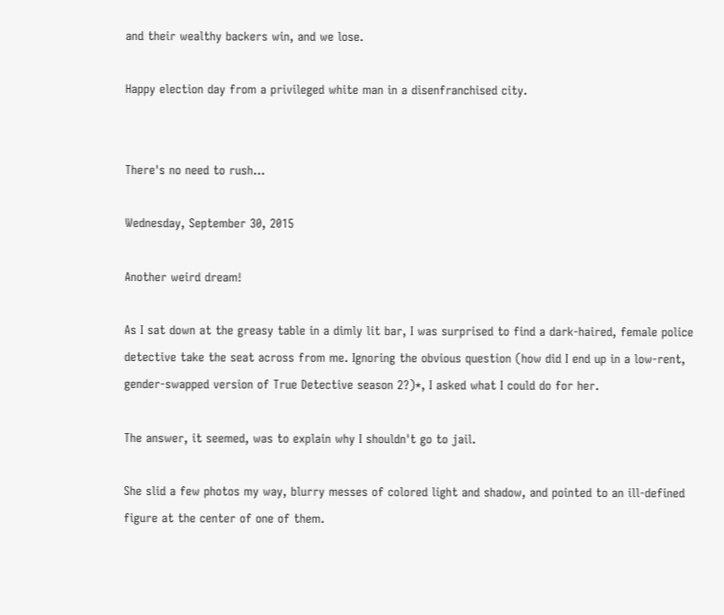and their wealthy backers win, and we lose.

Happy election day from a privileged white man in a disenfranchised city.


There's no need to rush...

Wednesday, September 30, 2015

Another weird dream!

As I sat down at the greasy table in a dimly lit bar, I was surprised to find a dark-haired, female police detective take the seat across from me. Ignoring the obvious question (how did I end up in a low-rent, gender-swapped version of True Detective season 2?)*, I asked what I could do for her.

The answer, it seemed, was to explain why I shouldn't go to jail.

She slid a few photos my way, blurry messes of colored light and shadow, and pointed to an ill-defined figure at the center of one of them.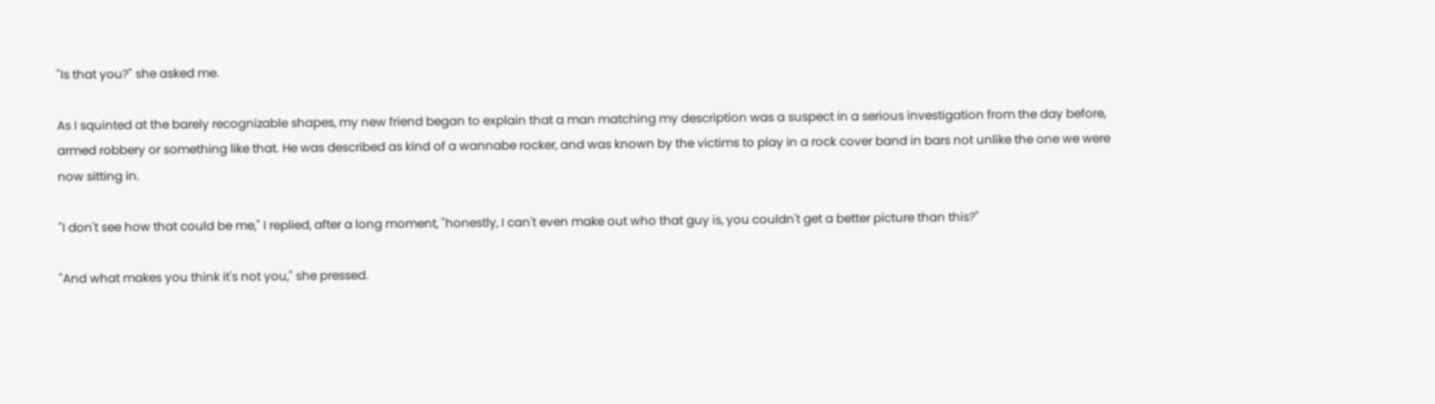"Is that you?" she asked me.

As I squinted at the barely recognizable shapes, my new friend began to explain that a man matching my description was a suspect in a serious investigation from the day before, armed robbery or something like that. He was described as kind of a wannabe rocker, and was known by the victims to play in a rock cover band in bars not unlike the one we were now sitting in.

"I don't see how that could be me," I replied, after a long moment, "honestly, I can't even make out who that guy is, you couldn't get a better picture than this?"

"And what makes you think it's not you," she pressed.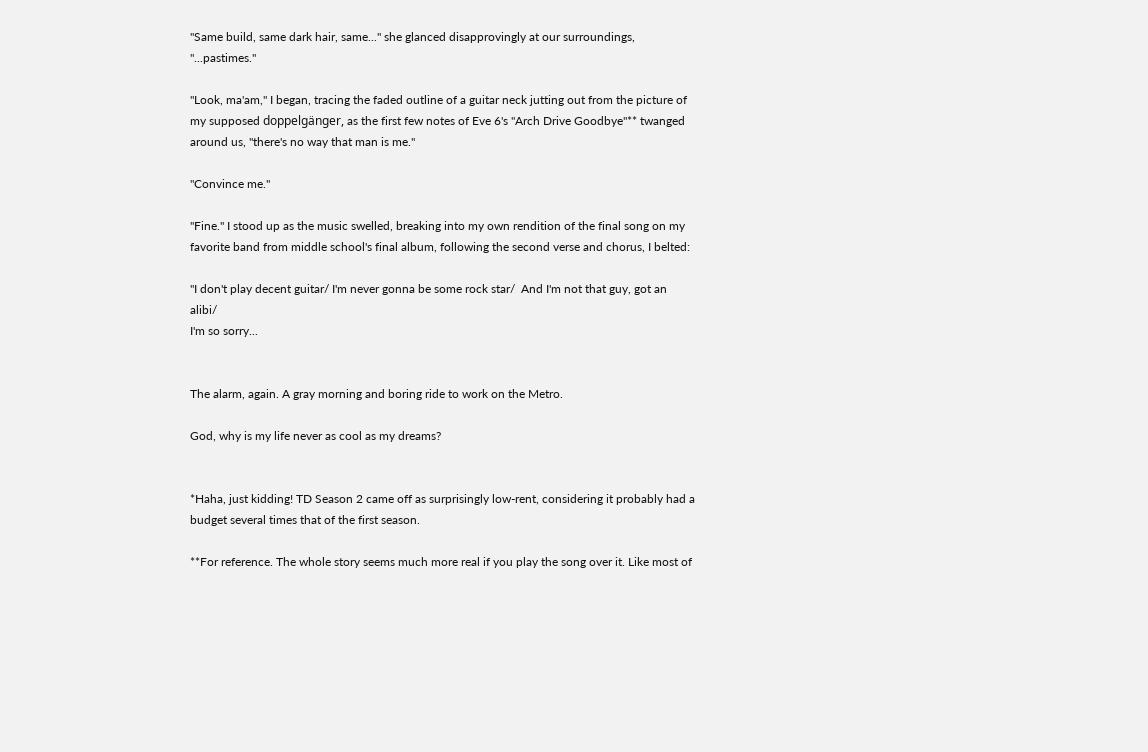"Same build, same dark hair, same..." she glanced disapprovingly at our surroundings, "...pastimes."

"Look, ma'am," I began, tracing the faded outline of a guitar neck jutting out from the picture of my supposed doppelgänger, as the first few notes of Eve 6's "Arch Drive Goodbye"** twanged around us, "there's no way that man is me."

"Convince me."

"Fine." I stood up as the music swelled, breaking into my own rendition of the final song on my favorite band from middle school's final album, following the second verse and chorus, I belted:

"I don't play decent guitar/ I'm never gonna be some rock star/  And I'm not that guy, got an alibi/
I'm so sorry...


The alarm, again. A gray morning and boring ride to work on the Metro.

God, why is my life never as cool as my dreams?


*Haha, just kidding! TD Season 2 came off as surprisingly low-rent, considering it probably had a budget several times that of the first season.

**For reference. The whole story seems much more real if you play the song over it. Like most of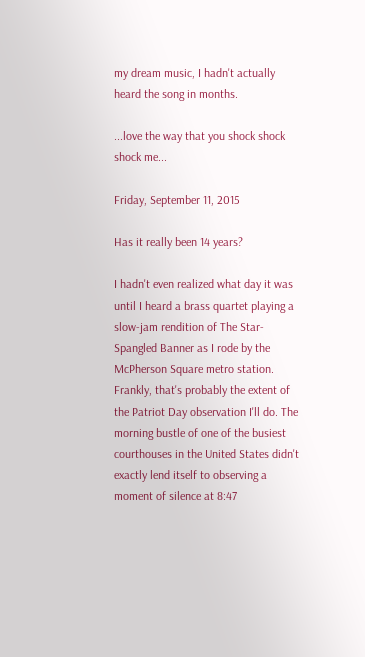my dream music, I hadn't actually heard the song in months.

...love the way that you shock shock shock me...

Friday, September 11, 2015

Has it really been 14 years?

I hadn't even realized what day it was until I heard a brass quartet playing a slow-jam rendition of The Star-Spangled Banner as I rode by the McPherson Square metro station. Frankly, that's probably the extent of the Patriot Day observation I'll do. The morning bustle of one of the busiest courthouses in the United States didn't exactly lend itself to observing a moment of silence at 8:47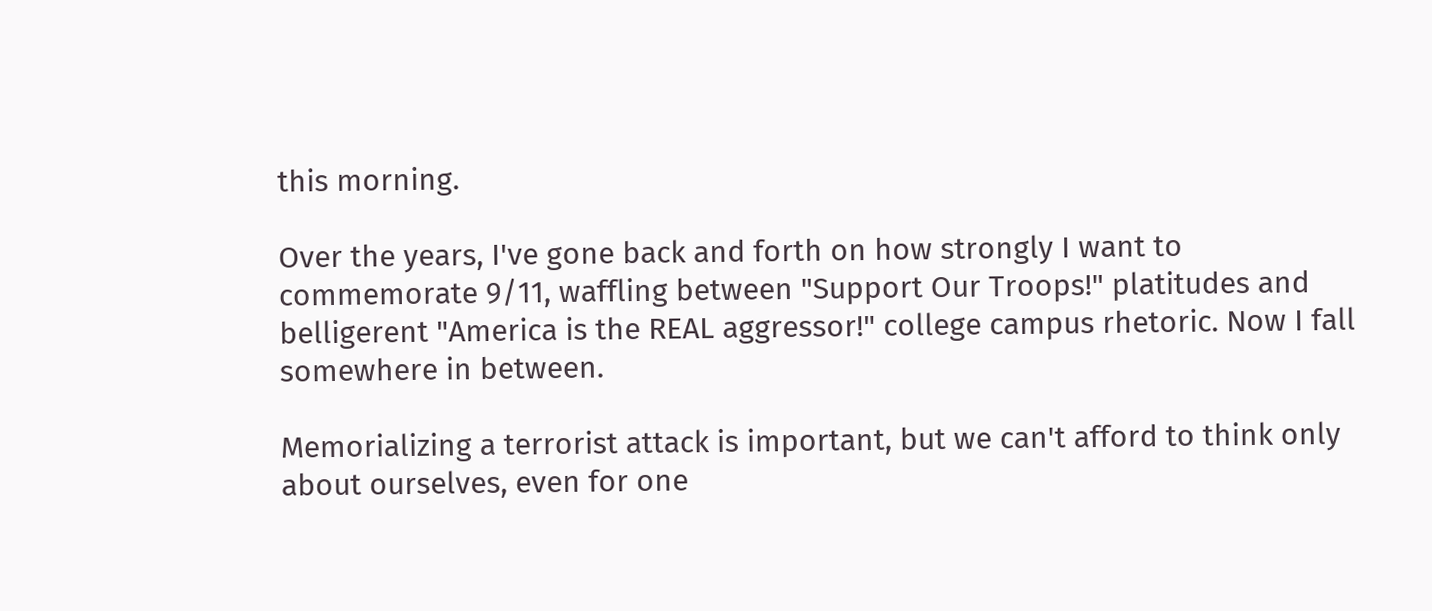this morning.

Over the years, I've gone back and forth on how strongly I want to commemorate 9/11, waffling between "Support Our Troops!" platitudes and belligerent "America is the REAL aggressor!" college campus rhetoric. Now I fall somewhere in between.

Memorializing a terrorist attack is important, but we can't afford to think only about ourselves, even for one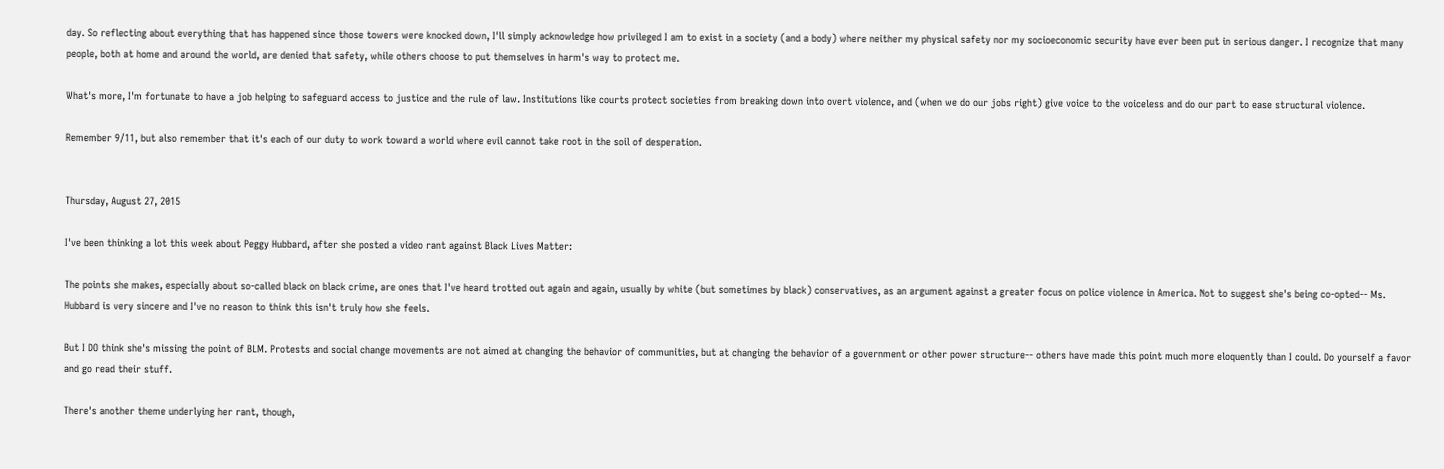day. So reflecting about everything that has happened since those towers were knocked down, I'll simply acknowledge how privileged I am to exist in a society (and a body) where neither my physical safety nor my socioeconomic security have ever been put in serious danger. I recognize that many people, both at home and around the world, are denied that safety, while others choose to put themselves in harm's way to protect me.

What's more, I'm fortunate to have a job helping to safeguard access to justice and the rule of law. Institutions like courts protect societies from breaking down into overt violence, and (when we do our jobs right) give voice to the voiceless and do our part to ease structural violence.

Remember 9/11, but also remember that it's each of our duty to work toward a world where evil cannot take root in the soil of desperation.


Thursday, August 27, 2015

I've been thinking a lot this week about Peggy Hubbard, after she posted a video rant against Black Lives Matter:

The points she makes, especially about so-called black on black crime, are ones that I've heard trotted out again and again, usually by white (but sometimes by black) conservatives, as an argument against a greater focus on police violence in America. Not to suggest she's being co-opted-- Ms. Hubbard is very sincere and I've no reason to think this isn't truly how she feels.

But I DO think she's missing the point of BLM. Protests and social change movements are not aimed at changing the behavior of communities, but at changing the behavior of a government or other power structure-- others have made this point much more eloquently than I could. Do yourself a favor and go read their stuff.

There's another theme underlying her rant, though,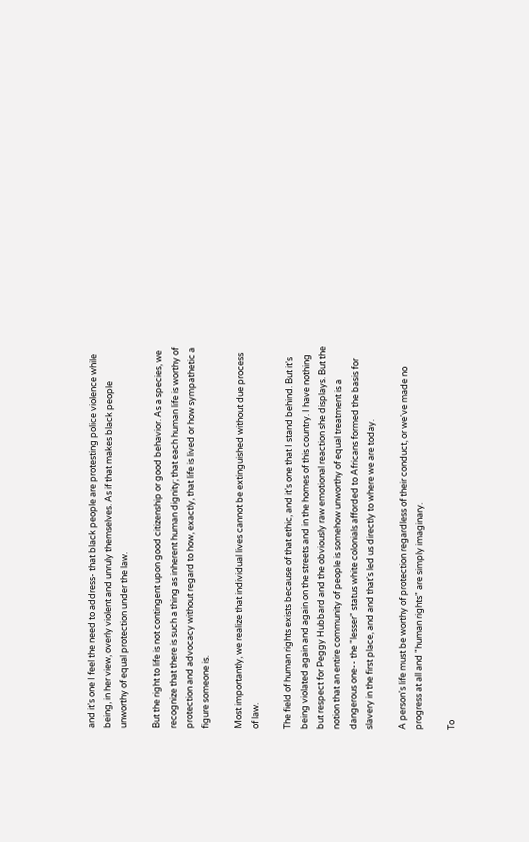and it's one I feel the need to address- that black people are protesting police violence while being, in her view, overly violent and unruly themselves. As if that makes black people unworthy of equal protection under the law.

But the right to life is not contingent upon good citizenship or good behavior. As a species, we recognize that there is such a thing as inherent human dignity; that each human life is worthy of protection and advocacy without regard to how, exactly, that life is lived or how sympathetic a figure someone is.

Most importantly, we realize that individual lives cannot be extinguished without due process of law.

The field of human rights exists because of that ethic, and it's one that I stand behind. But it's being violated again and again on the streets and in the homes of this country. I have nothing but respect for Peggy Hubbard and the obviously raw emotional reaction she displays. But the notion that an entire community of people is somehow unworthy of equal treatment is a dangerous one-- the "lesser" status white colonials afforded to Africans formed the basis for slavery in the first place, and and that's led us directly to where we are today.

A person's life must be worthy of protection regardless of their conduct, or we've made no progress at all and "human rights" are simply imaginary.

To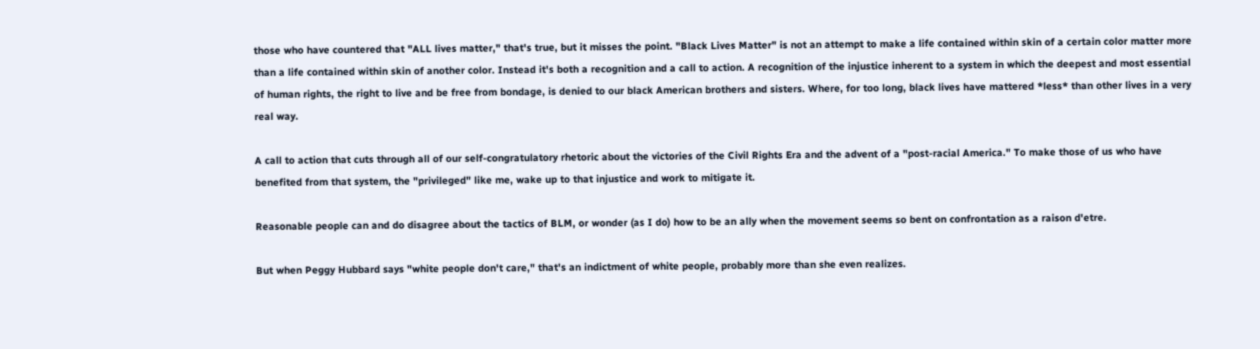those who have countered that "ALL lives matter," that's true, but it misses the point. "Black Lives Matter" is not an attempt to make a life contained within skin of a certain color matter more than a life contained within skin of another color. Instead it's both a recognition and a call to action. A recognition of the injustice inherent to a system in which the deepest and most essential of human rights, the right to live and be free from bondage, is denied to our black American brothers and sisters. Where, for too long, black lives have mattered *less* than other lives in a very real way.

A call to action that cuts through all of our self-congratulatory rhetoric about the victories of the Civil Rights Era and the advent of a "post-racial America." To make those of us who have benefited from that system, the "privileged" like me, wake up to that injustice and work to mitigate it.

Reasonable people can and do disagree about the tactics of BLM, or wonder (as I do) how to be an ally when the movement seems so bent on confrontation as a raison d'etre.

But when Peggy Hubbard says "white people don't care," that's an indictment of white people, probably more than she even realizes.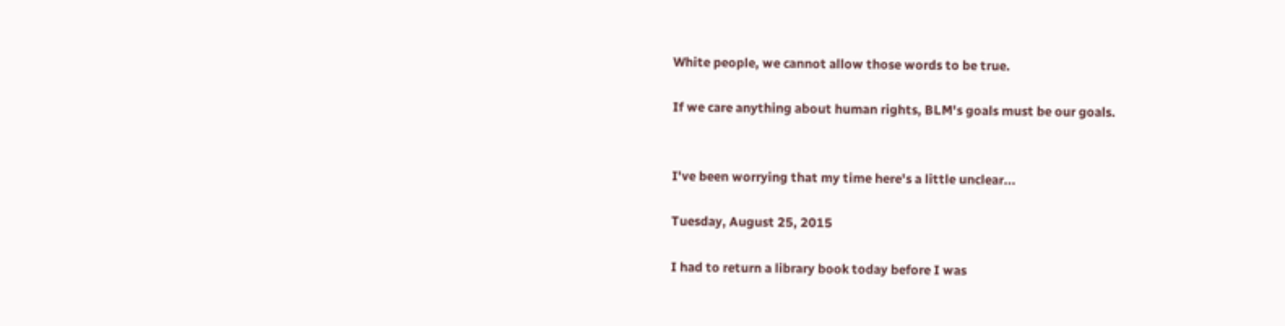White people, we cannot allow those words to be true.

If we care anything about human rights, BLM's goals must be our goals.


I've been worrying that my time here's a little unclear...

Tuesday, August 25, 2015

I had to return a library book today before I was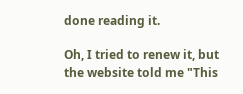done reading it.

Oh, I tried to renew it, but the website told me "This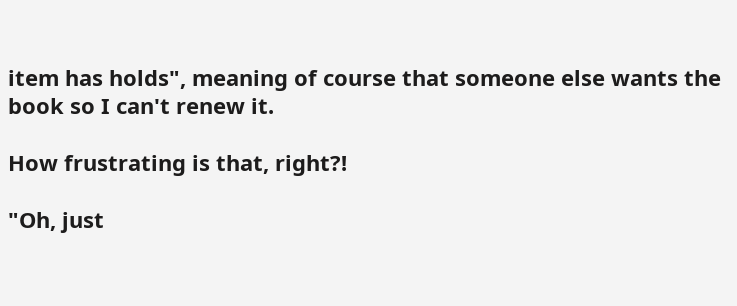item has holds", meaning of course that someone else wants the book so I can't renew it.

How frustrating is that, right?!

"Oh, just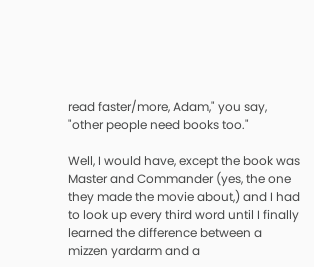read faster/more, Adam," you say, "other people need books too."

Well, I would have, except the book was Master and Commander (yes, the one they made the movie about,) and I had to look up every third word until I finally learned the difference between a mizzen yardarm and a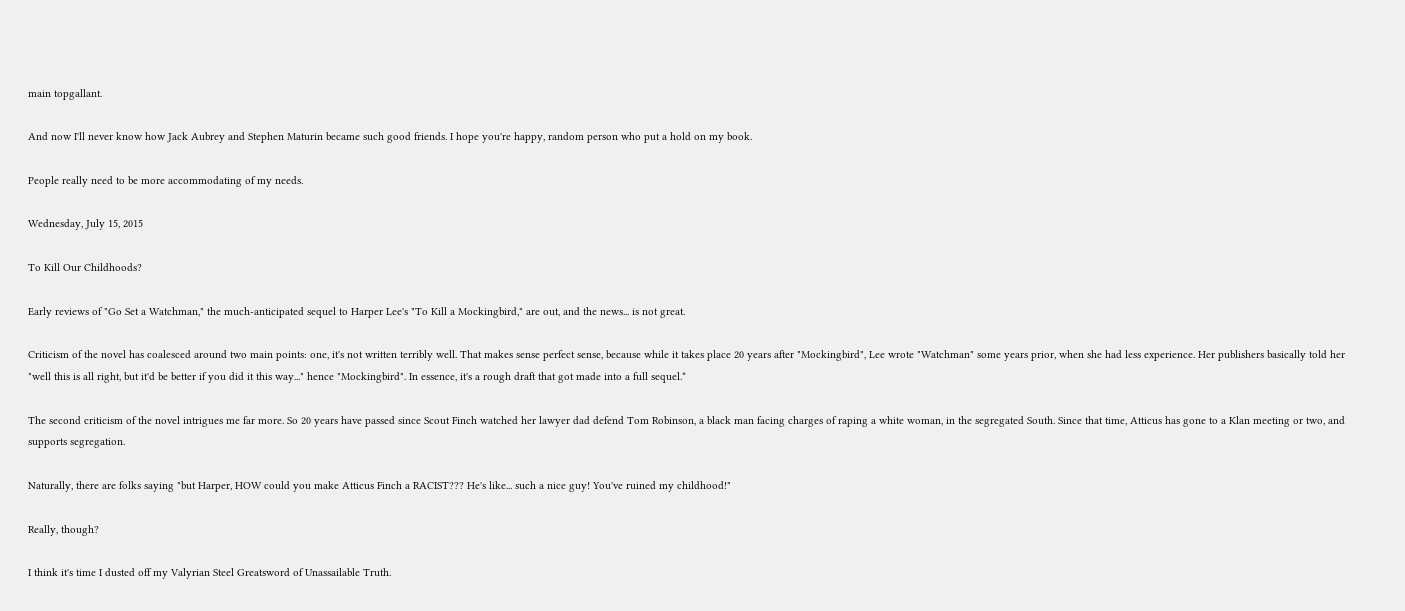main topgallant.

And now I'll never know how Jack Aubrey and Stephen Maturin became such good friends. I hope you're happy, random person who put a hold on my book.

People really need to be more accommodating of my needs.

Wednesday, July 15, 2015

To Kill Our Childhoods?

Early reviews of "Go Set a Watchman," the much-anticipated sequel to Harper Lee's "To Kill a Mockingbird," are out, and the news... is not great.

Criticism of the novel has coalesced around two main points: one, it's not written terribly well. That makes sense perfect sense, because while it takes place 20 years after "Mockingbird", Lee wrote "Watchman" some years prior, when she had less experience. Her publishers basically told her "well this is all right, but it'd be better if you did it this way..." hence "Mockingbird". In essence, it's a rough draft that got made into a full sequel.*

The second criticism of the novel intrigues me far more. So 20 years have passed since Scout Finch watched her lawyer dad defend Tom Robinson, a black man facing charges of raping a white woman, in the segregated South. Since that time, Atticus has gone to a Klan meeting or two, and supports segregation.

Naturally, there are folks saying "but Harper, HOW could you make Atticus Finch a RACIST??? He's like... such a nice guy! You've ruined my childhood!"

Really, though?

I think it's time I dusted off my Valyrian Steel Greatsword of Unassailable Truth.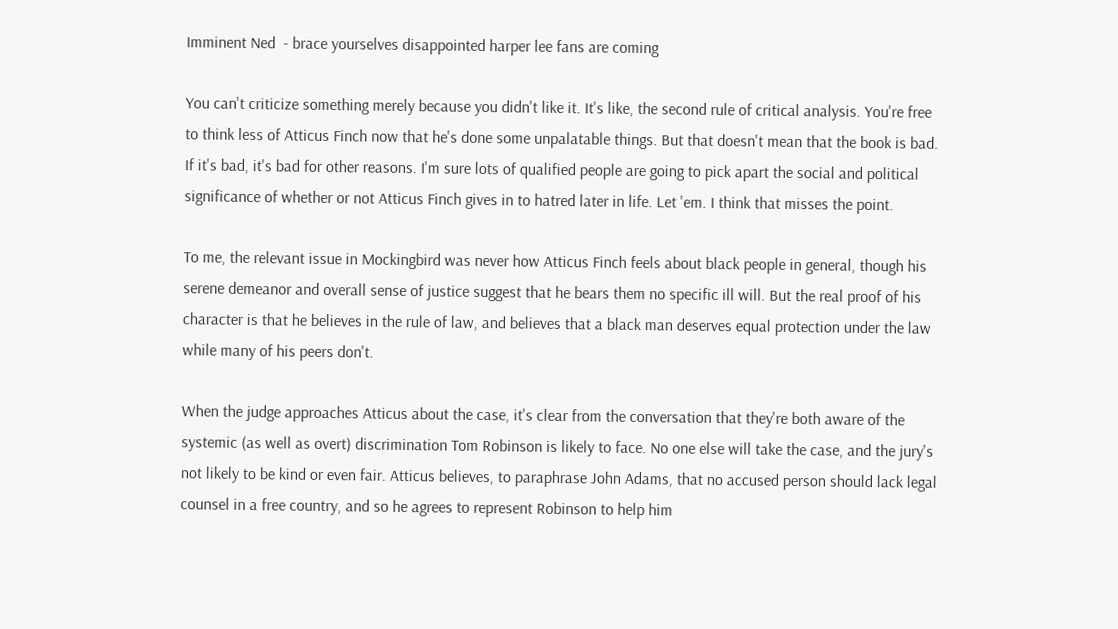Imminent Ned  - brace yourselves disappointed harper lee fans are coming

You can't criticize something merely because you didn't like it. It's like, the second rule of critical analysis. You're free to think less of Atticus Finch now that he's done some unpalatable things. But that doesn't mean that the book is bad. If it's bad, it's bad for other reasons. I'm sure lots of qualified people are going to pick apart the social and political significance of whether or not Atticus Finch gives in to hatred later in life. Let 'em. I think that misses the point.

To me, the relevant issue in Mockingbird was never how Atticus Finch feels about black people in general, though his serene demeanor and overall sense of justice suggest that he bears them no specific ill will. But the real proof of his character is that he believes in the rule of law, and believes that a black man deserves equal protection under the law while many of his peers don't.

When the judge approaches Atticus about the case, it's clear from the conversation that they're both aware of the systemic (as well as overt) discrimination Tom Robinson is likely to face. No one else will take the case, and the jury's not likely to be kind or even fair. Atticus believes, to paraphrase John Adams, that no accused person should lack legal counsel in a free country, and so he agrees to represent Robinson to help him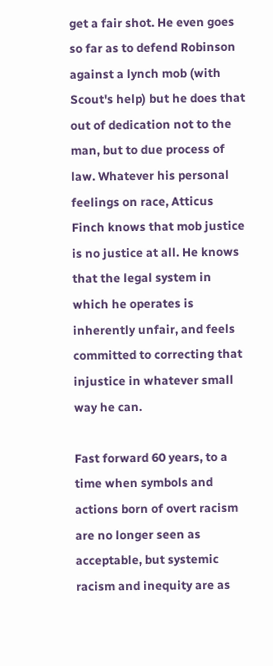get a fair shot. He even goes so far as to defend Robinson against a lynch mob (with Scout's help) but he does that out of dedication not to the man, but to due process of law. Whatever his personal feelings on race, Atticus Finch knows that mob justice is no justice at all. He knows that the legal system in which he operates is inherently unfair, and feels committed to correcting that injustice in whatever small way he can.

Fast forward 60 years, to a time when symbols and actions born of overt racism are no longer seen as acceptable, but systemic racism and inequity are as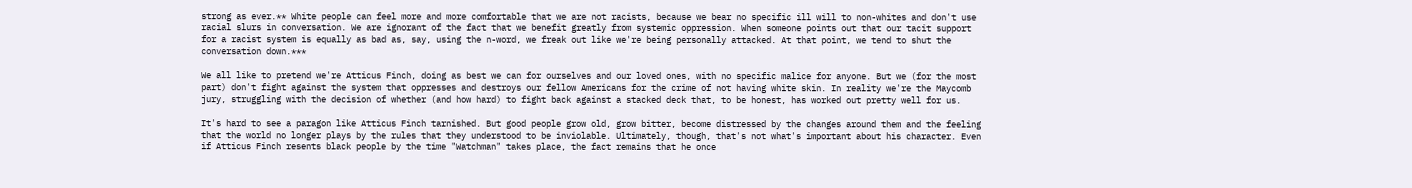strong as ever.** White people can feel more and more comfortable that we are not racists, because we bear no specific ill will to non-whites and don't use racial slurs in conversation. We are ignorant of the fact that we benefit greatly from systemic oppression. When someone points out that our tacit support for a racist system is equally as bad as, say, using the n-word, we freak out like we're being personally attacked. At that point, we tend to shut the conversation down.***

We all like to pretend we're Atticus Finch, doing as best we can for ourselves and our loved ones, with no specific malice for anyone. But we (for the most part) don't fight against the system that oppresses and destroys our fellow Americans for the crime of not having white skin. In reality we're the Maycomb jury, struggling with the decision of whether (and how hard) to fight back against a stacked deck that, to be honest, has worked out pretty well for us.

It's hard to see a paragon like Atticus Finch tarnished. But good people grow old, grow bitter, become distressed by the changes around them and the feeling that the world no longer plays by the rules that they understood to be inviolable. Ultimately, though, that's not what's important about his character. Even if Atticus Finch resents black people by the time "Watchman" takes place, the fact remains that he once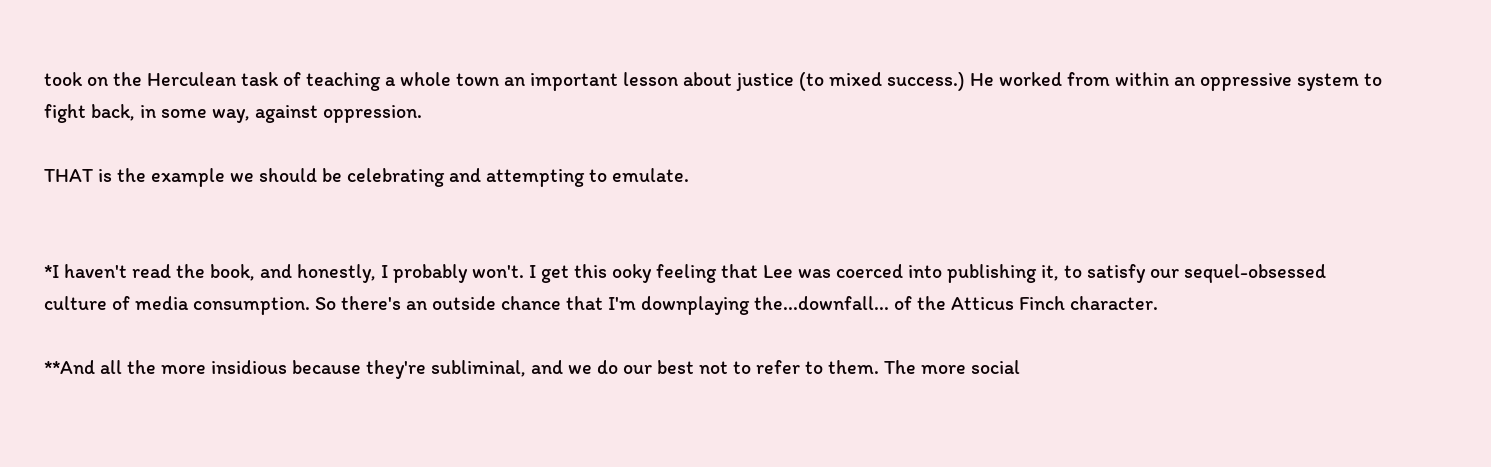took on the Herculean task of teaching a whole town an important lesson about justice (to mixed success.) He worked from within an oppressive system to fight back, in some way, against oppression.

THAT is the example we should be celebrating and attempting to emulate.


*I haven't read the book, and honestly, I probably won't. I get this ooky feeling that Lee was coerced into publishing it, to satisfy our sequel-obsessed culture of media consumption. So there's an outside chance that I'm downplaying the...downfall... of the Atticus Finch character.

**And all the more insidious because they're subliminal, and we do our best not to refer to them. The more social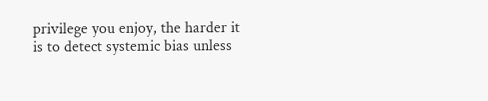privilege you enjoy, the harder it is to detect systemic bias unless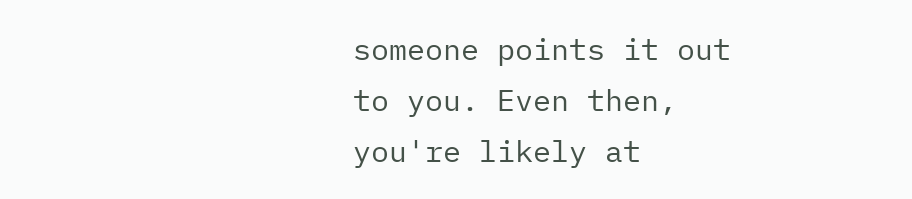someone points it out to you. Even then, you're likely at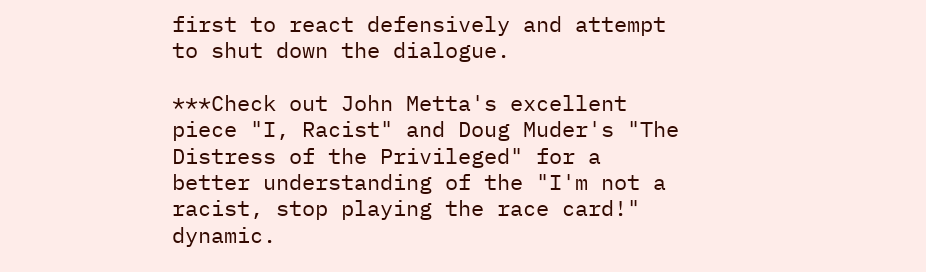first to react defensively and attempt to shut down the dialogue.

***Check out John Metta's excellent piece "I, Racist" and Doug Muder's "The Distress of the Privileged" for a better understanding of the "I'm not a racist, stop playing the race card!" dynamic.